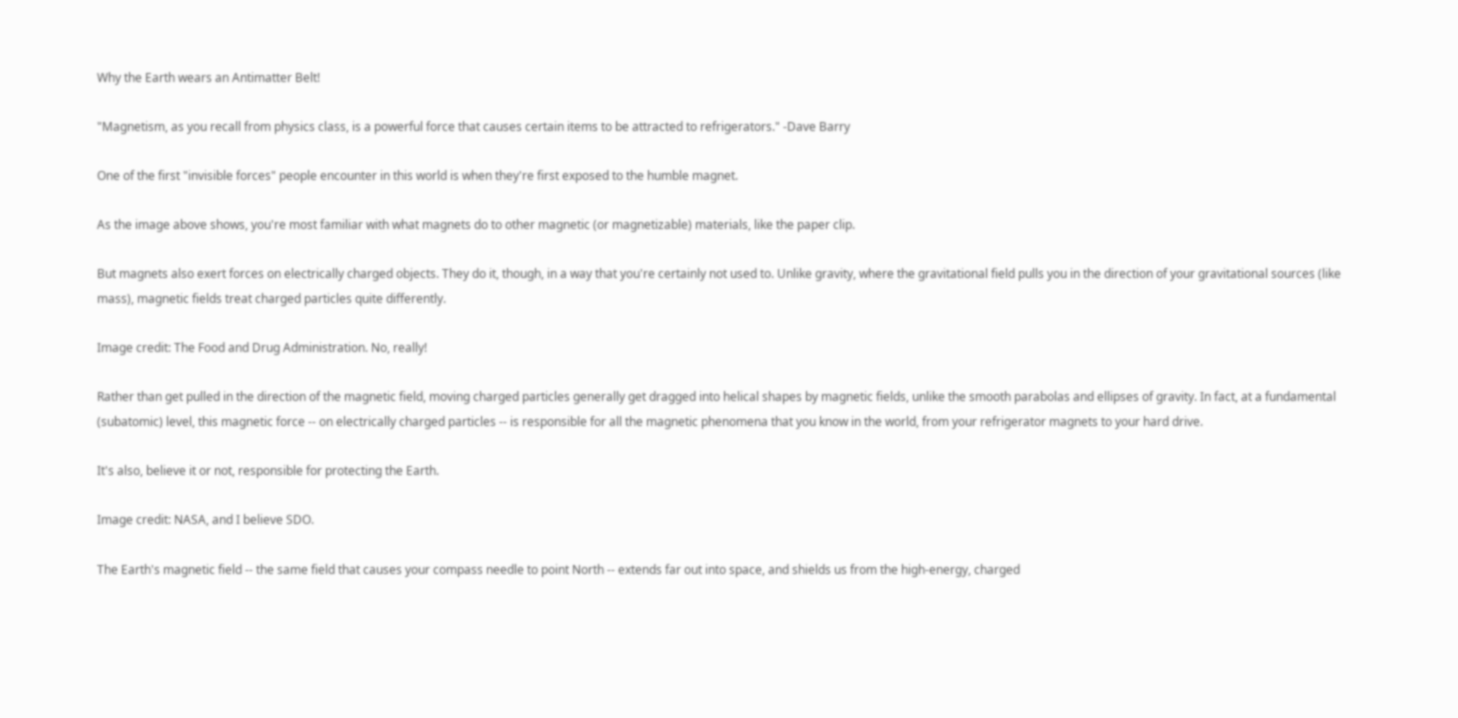Why the Earth wears an Antimatter Belt!

"Magnetism, as you recall from physics class, is a powerful force that causes certain items to be attracted to refrigerators." -Dave Barry

One of the first "invisible forces" people encounter in this world is when they're first exposed to the humble magnet.

As the image above shows, you're most familiar with what magnets do to other magnetic (or magnetizable) materials, like the paper clip.

But magnets also exert forces on electrically charged objects. They do it, though, in a way that you're certainly not used to. Unlike gravity, where the gravitational field pulls you in the direction of your gravitational sources (like mass), magnetic fields treat charged particles quite differently.

Image credit: The Food and Drug Administration. No, really!

Rather than get pulled in the direction of the magnetic field, moving charged particles generally get dragged into helical shapes by magnetic fields, unlike the smooth parabolas and ellipses of gravity. In fact, at a fundamental (subatomic) level, this magnetic force -- on electrically charged particles -- is responsible for all the magnetic phenomena that you know in the world, from your refrigerator magnets to your hard drive.

It's also, believe it or not, responsible for protecting the Earth.

Image credit: NASA, and I believe SDO.

The Earth's magnetic field -- the same field that causes your compass needle to point North -- extends far out into space, and shields us from the high-energy, charged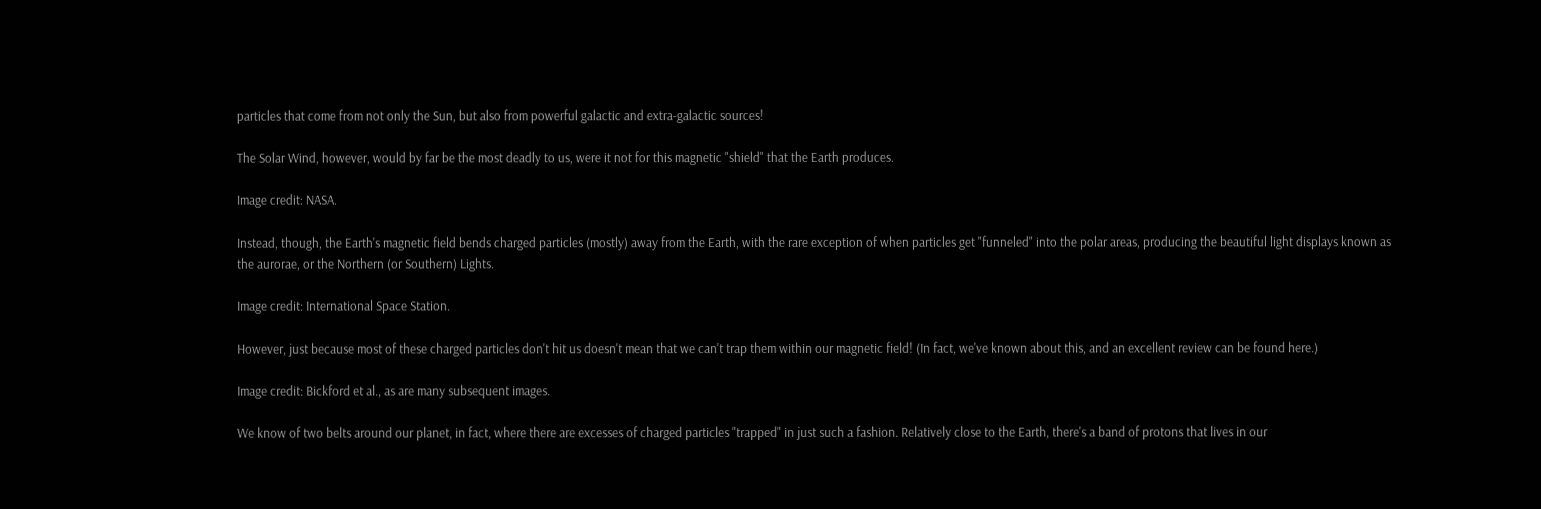particles that come from not only the Sun, but also from powerful galactic and extra-galactic sources!

The Solar Wind, however, would by far be the most deadly to us, were it not for this magnetic "shield" that the Earth produces.

Image credit: NASA.

Instead, though, the Earth's magnetic field bends charged particles (mostly) away from the Earth, with the rare exception of when particles get "funneled" into the polar areas, producing the beautiful light displays known as the aurorae, or the Northern (or Southern) Lights.

Image credit: International Space Station.

However, just because most of these charged particles don't hit us doesn't mean that we can't trap them within our magnetic field! (In fact, we've known about this, and an excellent review can be found here.)

Image credit: Bickford et al., as are many subsequent images.

We know of two belts around our planet, in fact, where there are excesses of charged particles "trapped" in just such a fashion. Relatively close to the Earth, there's a band of protons that lives in our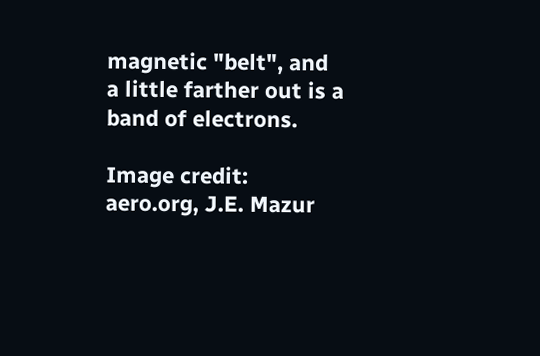magnetic "belt", and a little farther out is a band of electrons.

Image credit: aero.org, J.E. Mazur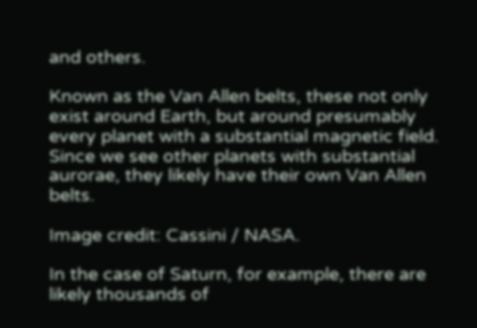and others.

Known as the Van Allen belts, these not only exist around Earth, but around presumably every planet with a substantial magnetic field. Since we see other planets with substantial aurorae, they likely have their own Van Allen belts.

Image credit: Cassini / NASA.

In the case of Saturn, for example, there are likely thousands of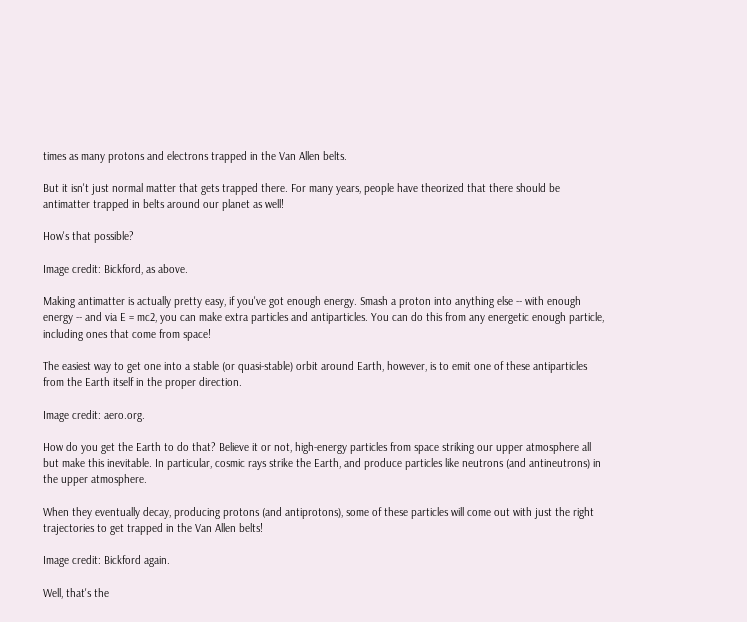times as many protons and electrons trapped in the Van Allen belts.

But it isn't just normal matter that gets trapped there. For many years, people have theorized that there should be antimatter trapped in belts around our planet as well!

How's that possible?

Image credit: Bickford, as above.

Making antimatter is actually pretty easy, if you've got enough energy. Smash a proton into anything else -- with enough energy -- and via E = mc2, you can make extra particles and antiparticles. You can do this from any energetic enough particle, including ones that come from space!

The easiest way to get one into a stable (or quasi-stable) orbit around Earth, however, is to emit one of these antiparticles from the Earth itself in the proper direction.

Image credit: aero.org.

How do you get the Earth to do that? Believe it or not, high-energy particles from space striking our upper atmosphere all but make this inevitable. In particular, cosmic rays strike the Earth, and produce particles like neutrons (and antineutrons) in the upper atmosphere.

When they eventually decay, producing protons (and antiprotons), some of these particles will come out with just the right trajectories to get trapped in the Van Allen belts!

Image credit: Bickford again.

Well, that's the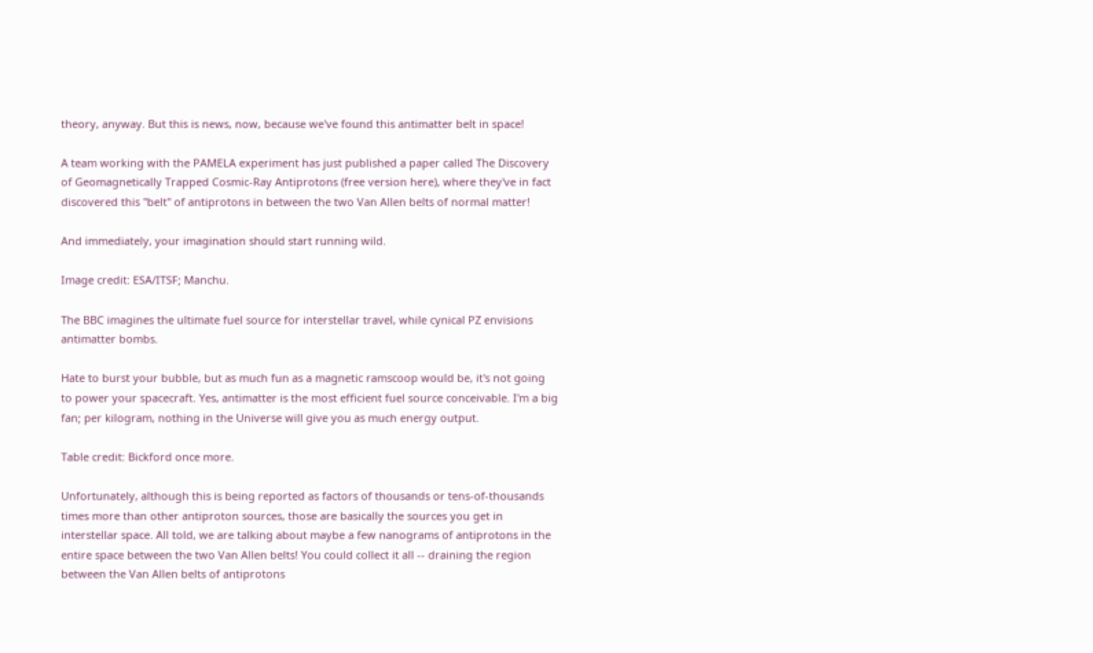theory, anyway. But this is news, now, because we've found this antimatter belt in space!

A team working with the PAMELA experiment has just published a paper called The Discovery of Geomagnetically Trapped Cosmic-Ray Antiprotons (free version here), where they've in fact discovered this "belt" of antiprotons in between the two Van Allen belts of normal matter!

And immediately, your imagination should start running wild.

Image credit: ESA/ITSF; Manchu.

The BBC imagines the ultimate fuel source for interstellar travel, while cynical PZ envisions antimatter bombs.

Hate to burst your bubble, but as much fun as a magnetic ramscoop would be, it's not going to power your spacecraft. Yes, antimatter is the most efficient fuel source conceivable. I'm a big fan; per kilogram, nothing in the Universe will give you as much energy output.

Table credit: Bickford once more.

Unfortunately, although this is being reported as factors of thousands or tens-of-thousands times more than other antiproton sources, those are basically the sources you get in interstellar space. All told, we are talking about maybe a few nanograms of antiprotons in the entire space between the two Van Allen belts! You could collect it all -- draining the region between the Van Allen belts of antiprotons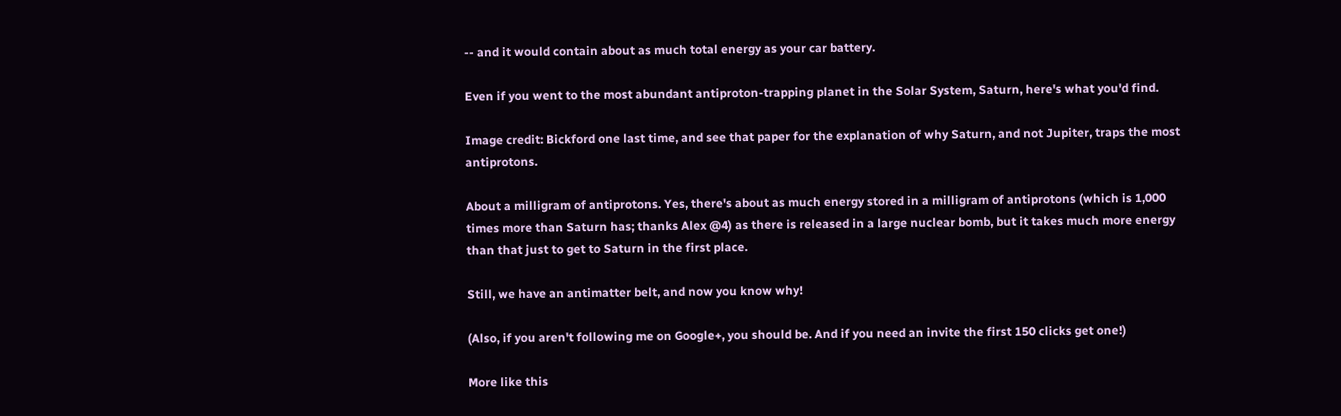-- and it would contain about as much total energy as your car battery.

Even if you went to the most abundant antiproton-trapping planet in the Solar System, Saturn, here's what you'd find.

Image credit: Bickford one last time, and see that paper for the explanation of why Saturn, and not Jupiter, traps the most antiprotons.

About a milligram of antiprotons. Yes, there's about as much energy stored in a milligram of antiprotons (which is 1,000 times more than Saturn has; thanks Alex @4) as there is released in a large nuclear bomb, but it takes much more energy than that just to get to Saturn in the first place.

Still, we have an antimatter belt, and now you know why!

(Also, if you aren't following me on Google+, you should be. And if you need an invite the first 150 clicks get one!)

More like this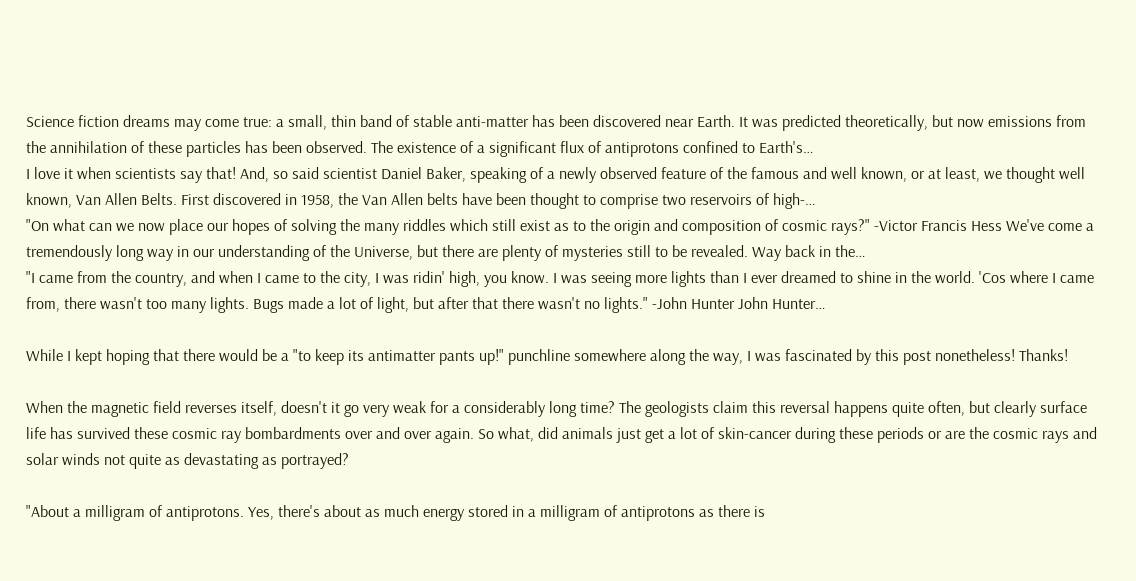Science fiction dreams may come true: a small, thin band of stable anti-matter has been discovered near Earth. It was predicted theoretically, but now emissions from the annihilation of these particles has been observed. The existence of a significant flux of antiprotons confined to Earth's…
I love it when scientists say that! And, so said scientist Daniel Baker, speaking of a newly observed feature of the famous and well known, or at least, we thought well known, Van Allen Belts. First discovered in 1958, the Van Allen belts have been thought to comprise two reservoirs of high-…
"On what can we now place our hopes of solving the many riddles which still exist as to the origin and composition of cosmic rays?" -Victor Francis Hess We've come a tremendously long way in our understanding of the Universe, but there are plenty of mysteries still to be revealed. Way back in the…
"I came from the country, and when I came to the city, I was ridin' high, you know. I was seeing more lights than I ever dreamed to shine in the world. 'Cos where I came from, there wasn't too many lights. Bugs made a lot of light, but after that there wasn't no lights." -John Hunter John Hunter…

While I kept hoping that there would be a "to keep its antimatter pants up!" punchline somewhere along the way, I was fascinated by this post nonetheless! Thanks!

When the magnetic field reverses itself, doesn't it go very weak for a considerably long time? The geologists claim this reversal happens quite often, but clearly surface life has survived these cosmic ray bombardments over and over again. So what, did animals just get a lot of skin-cancer during these periods or are the cosmic rays and solar winds not quite as devastating as portrayed?

"About a milligram of antiprotons. Yes, there's about as much energy stored in a milligram of antiprotons as there is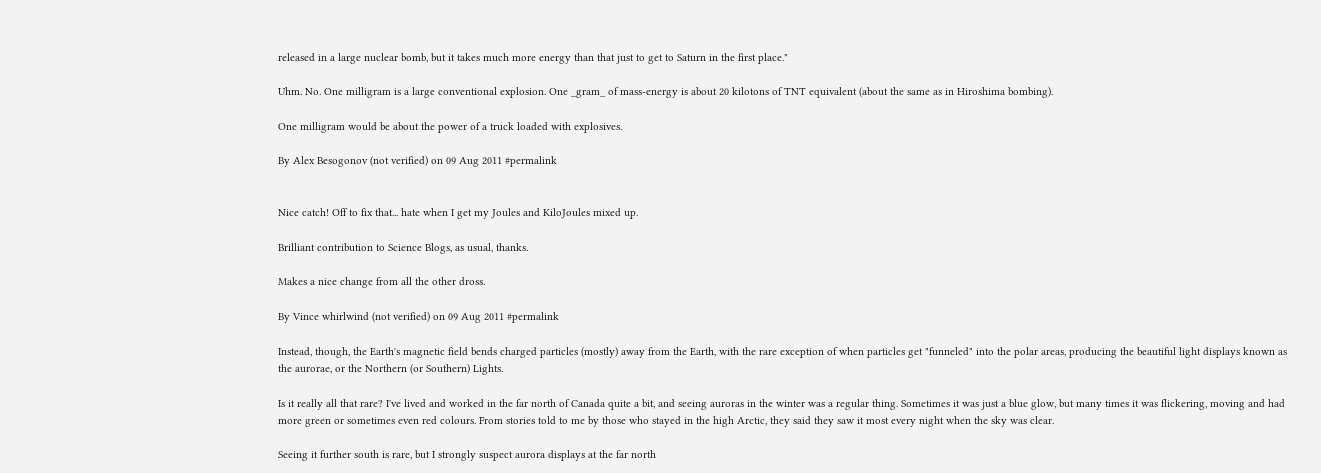released in a large nuclear bomb, but it takes much more energy than that just to get to Saturn in the first place."

Uhm. No. One milligram is a large conventional explosion. One _gram_ of mass-energy is about 20 kilotons of TNT equivalent (about the same as in Hiroshima bombing).

One milligram would be about the power of a truck loaded with explosives.

By Alex Besogonov (not verified) on 09 Aug 2011 #permalink


Nice catch! Off to fix that... hate when I get my Joules and KiloJoules mixed up.

Brilliant contribution to Science Blogs, as usual, thanks.

Makes a nice change from all the other dross.

By Vince whirlwind (not verified) on 09 Aug 2011 #permalink

Instead, though, the Earth's magnetic field bends charged particles (mostly) away from the Earth, with the rare exception of when particles get "funneled" into the polar areas, producing the beautiful light displays known as the aurorae, or the Northern (or Southern) Lights.

Is it really all that rare? I've lived and worked in the far north of Canada quite a bit, and seeing auroras in the winter was a regular thing. Sometimes it was just a blue glow, but many times it was flickering, moving and had more green or sometimes even red colours. From stories told to me by those who stayed in the high Arctic, they said they saw it most every night when the sky was clear.

Seeing it further south is rare, but I strongly suspect aurora displays at the far north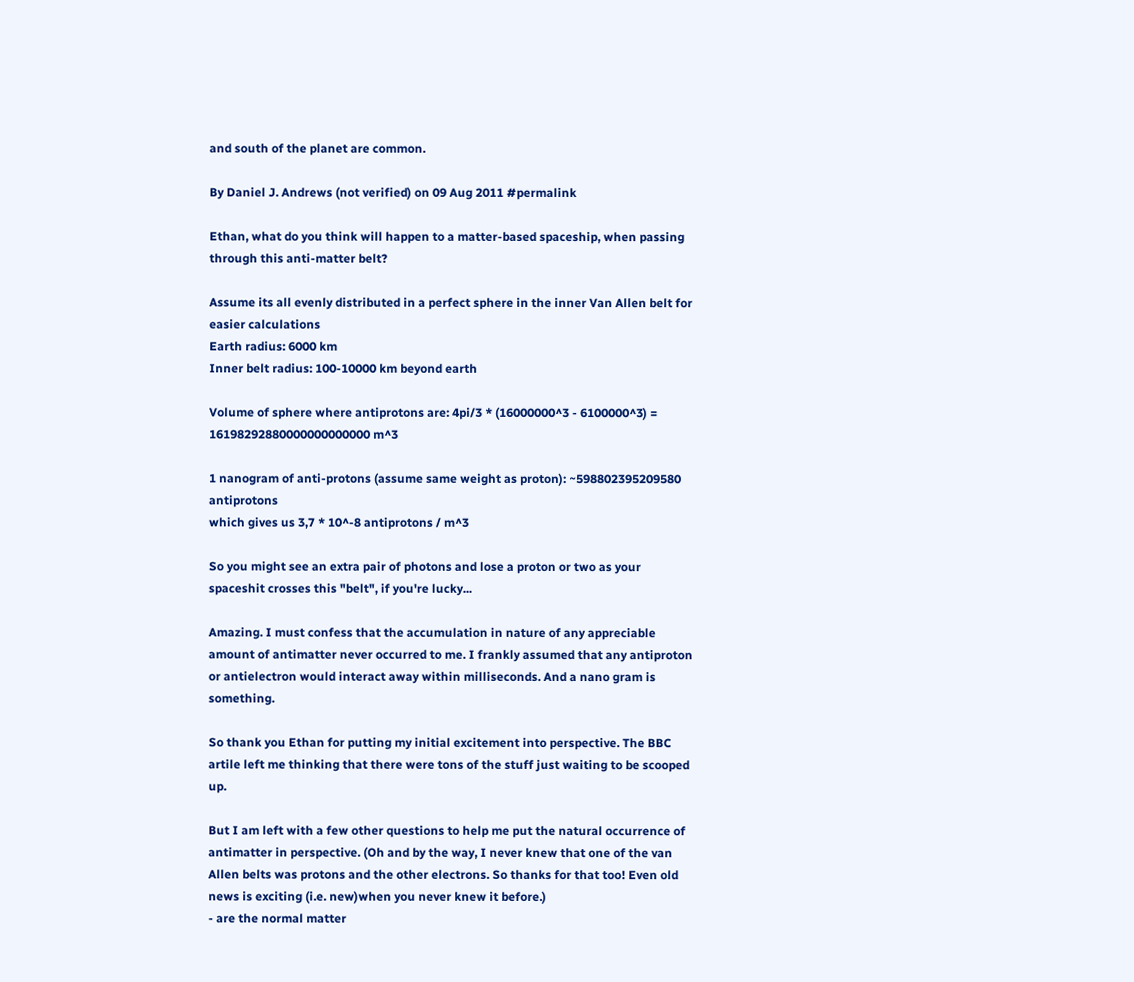and south of the planet are common.

By Daniel J. Andrews (not verified) on 09 Aug 2011 #permalink

Ethan, what do you think will happen to a matter-based spaceship, when passing through this anti-matter belt?

Assume its all evenly distributed in a perfect sphere in the inner Van Allen belt for easier calculations
Earth radius: 6000 km
Inner belt radius: 100-10000 km beyond earth

Volume of sphere where antiprotons are: 4pi/3 * (16000000^3 - 6100000^3) = 16198292880000000000000 m^3

1 nanogram of anti-protons (assume same weight as proton): ~598802395209580 antiprotons
which gives us 3,7 * 10^-8 antiprotons / m^3

So you might see an extra pair of photons and lose a proton or two as your spaceshit crosses this "belt", if you're lucky...

Amazing. I must confess that the accumulation in nature of any appreciable amount of antimatter never occurred to me. I frankly assumed that any antiproton or antielectron would interact away within milliseconds. And a nano gram is something.

So thank you Ethan for putting my initial excitement into perspective. The BBC artile left me thinking that there were tons of the stuff just waiting to be scooped up.

But I am left with a few other questions to help me put the natural occurrence of antimatter in perspective. (Oh and by the way, I never knew that one of the van Allen belts was protons and the other electrons. So thanks for that too! Even old news is exciting (i.e. new)when you never knew it before.)
- are the normal matter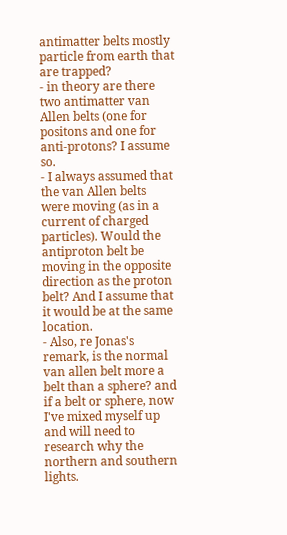antimatter belts mostly particle from earth that are trapped?
- in theory are there two antimatter van Allen belts (one for positons and one for anti-protons? I assume so.
- I always assumed that the van Allen belts were moving (as in a current of charged particles). Would the antiproton belt be moving in the opposite direction as the proton belt? And I assume that it would be at the same location.
- Also, re Jonas's remark, is the normal van allen belt more a belt than a sphere? and if a belt or sphere, now I've mixed myself up and will need to research why the northern and southern lights.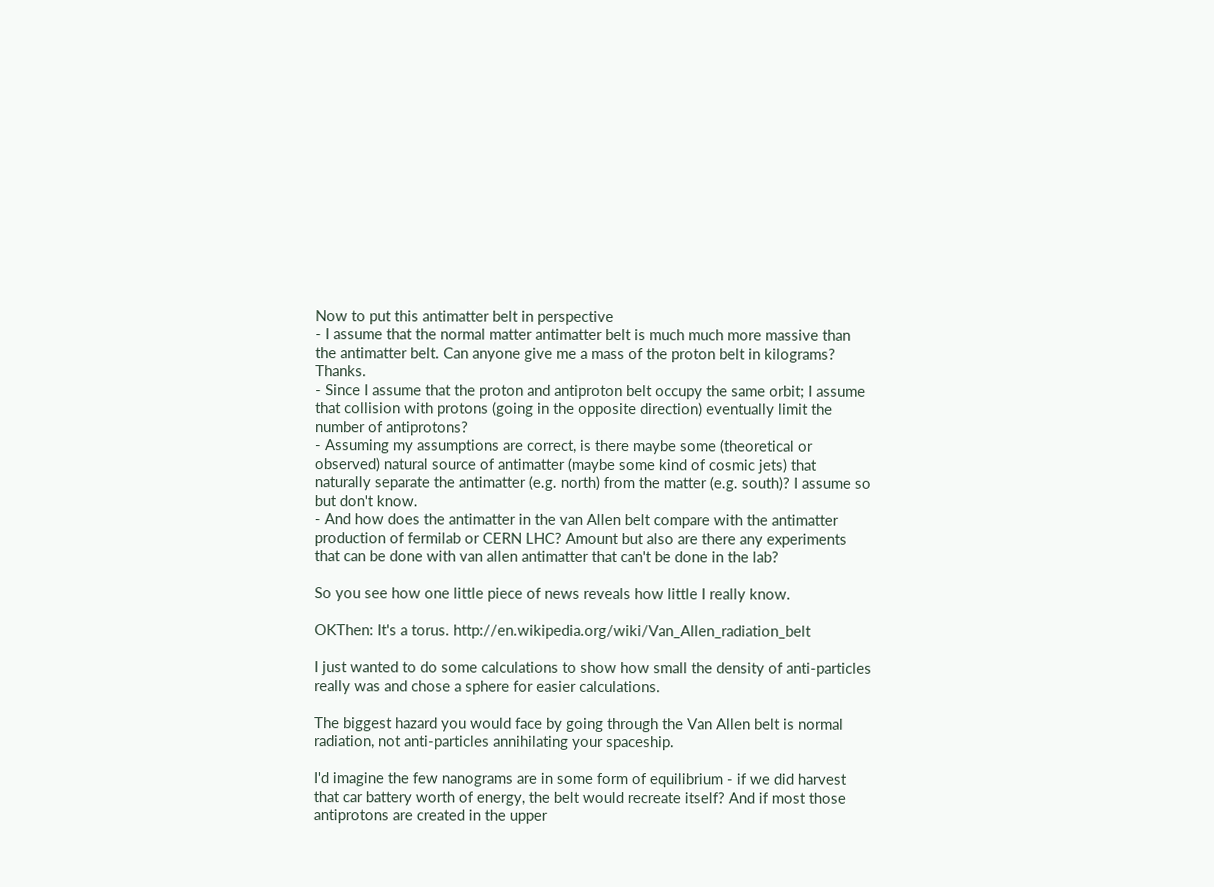Now to put this antimatter belt in perspective
- I assume that the normal matter antimatter belt is much much more massive than the antimatter belt. Can anyone give me a mass of the proton belt in kilograms? Thanks.
- Since I assume that the proton and antiproton belt occupy the same orbit; I assume that collision with protons (going in the opposite direction) eventually limit the number of antiprotons?
- Assuming my assumptions are correct, is there maybe some (theoretical or observed) natural source of antimatter (maybe some kind of cosmic jets) that naturally separate the antimatter (e.g. north) from the matter (e.g. south)? I assume so but don't know.
- And how does the antimatter in the van Allen belt compare with the antimatter production of fermilab or CERN LHC? Amount but also are there any experiments that can be done with van allen antimatter that can't be done in the lab?

So you see how one little piece of news reveals how little I really know.

OKThen: It's a torus. http://en.wikipedia.org/wiki/Van_Allen_radiation_belt

I just wanted to do some calculations to show how small the density of anti-particles really was and chose a sphere for easier calculations.

The biggest hazard you would face by going through the Van Allen belt is normal radiation, not anti-particles annihilating your spaceship.

I'd imagine the few nanograms are in some form of equilibrium - if we did harvest that car battery worth of energy, the belt would recreate itself? And if most those antiprotons are created in the upper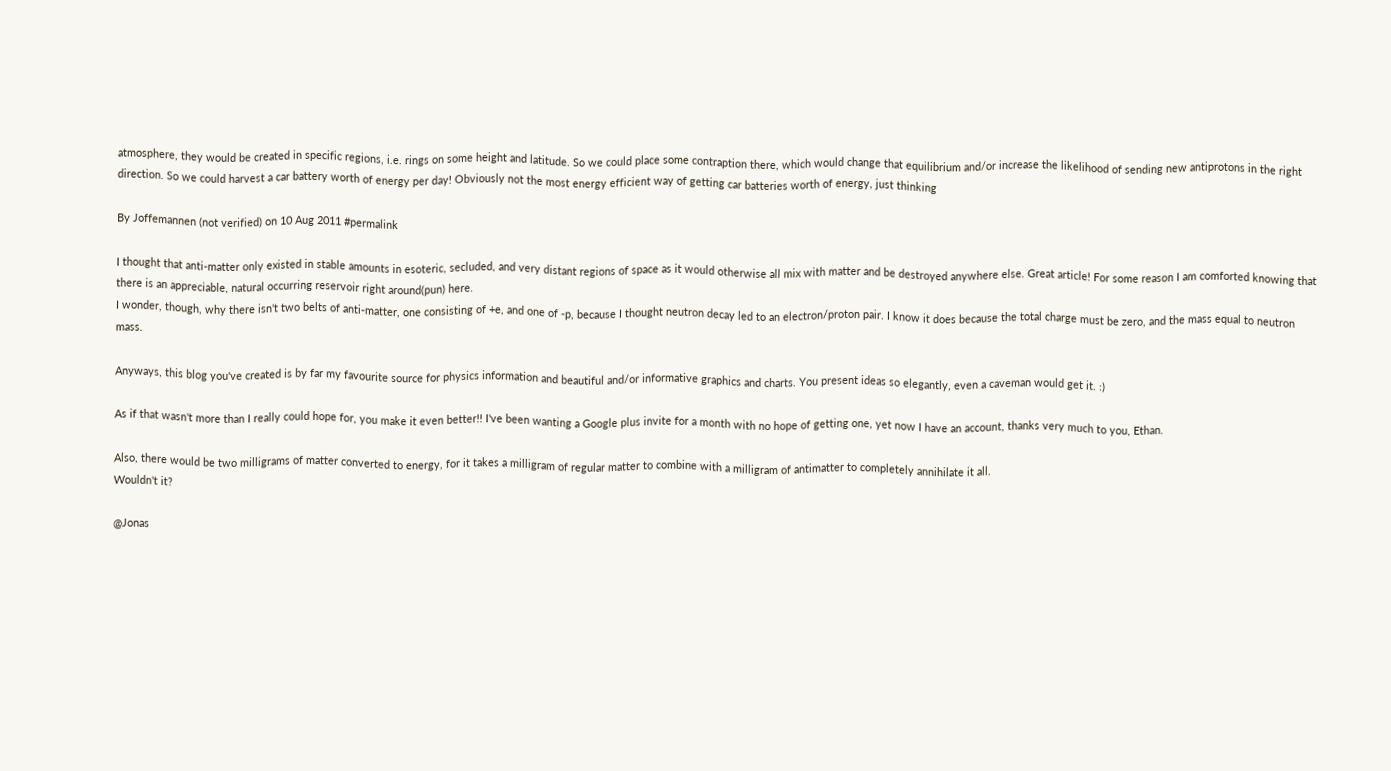atmosphere, they would be created in specific regions, i.e. rings on some height and latitude. So we could place some contraption there, which would change that equilibrium and/or increase the likelihood of sending new antiprotons in the right direction. So we could harvest a car battery worth of energy per day! Obviously not the most energy efficient way of getting car batteries worth of energy, just thinking

By Joffemannen (not verified) on 10 Aug 2011 #permalink

I thought that anti-matter only existed in stable amounts in esoteric, secluded, and very distant regions of space as it would otherwise all mix with matter and be destroyed anywhere else. Great article! For some reason I am comforted knowing that there is an appreciable, natural occurring reservoir right around(pun) here.
I wonder, though, why there isn't two belts of anti-matter, one consisting of +e, and one of -p, because I thought neutron decay led to an electron/proton pair. I know it does because the total charge must be zero, and the mass equal to neutron mass.

Anyways, this blog you've created is by far my favourite source for physics information and beautiful and/or informative graphics and charts. You present ideas so elegantly, even a caveman would get it. :)

As if that wasn't more than I really could hope for, you make it even better!! I've been wanting a Google plus invite for a month with no hope of getting one, yet now I have an account, thanks very much to you, Ethan.

Also, there would be two milligrams of matter converted to energy, for it takes a milligram of regular matter to combine with a milligram of antimatter to completely annihilate it all.
Wouldn't it?

@Jonas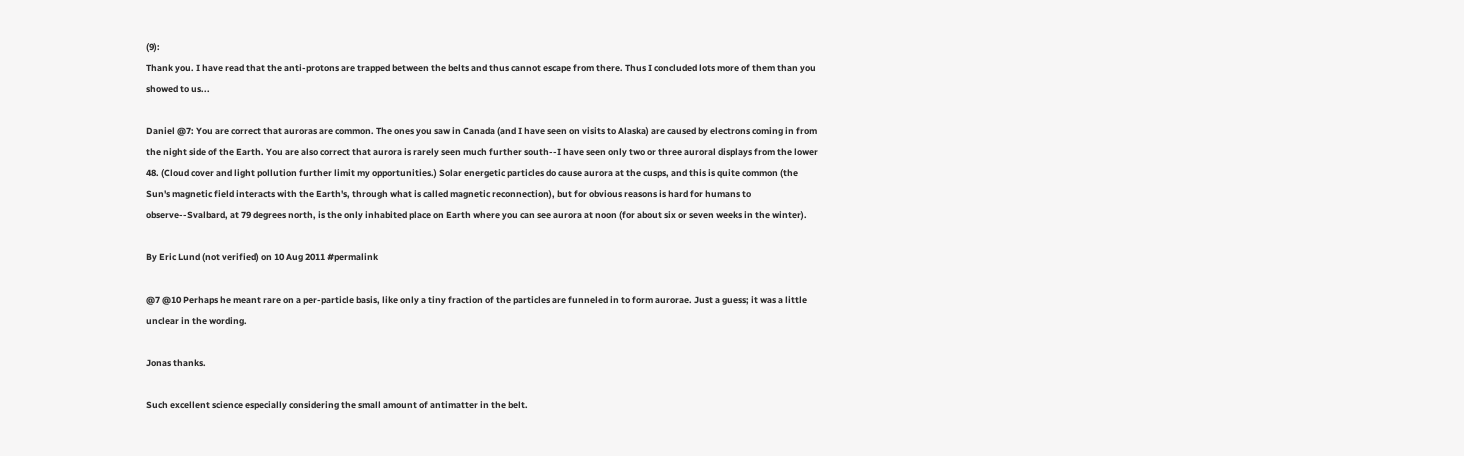(9):
Thank you. I have read that the anti-protons are trapped between the belts and thus cannot escape from there. Thus I concluded lots more of them than you showed to us...

Daniel @7: You are correct that auroras are common. The ones you saw in Canada (and I have seen on visits to Alaska) are caused by electrons coming in from the night side of the Earth. You are also correct that aurora is rarely seen much further south--I have seen only two or three auroral displays from the lower 48. (Cloud cover and light pollution further limit my opportunities.) Solar energetic particles do cause aurora at the cusps, and this is quite common (the Sun's magnetic field interacts with the Earth's, through what is called magnetic reconnection), but for obvious reasons is hard for humans to observe--Svalbard, at 79 degrees north, is the only inhabited place on Earth where you can see aurora at noon (for about six or seven weeks in the winter).

By Eric Lund (not verified) on 10 Aug 2011 #permalink

@7 @10 Perhaps he meant rare on a per-particle basis, like only a tiny fraction of the particles are funneled in to form aurorae. Just a guess; it was a little unclear in the wording.

Jonas thanks.

Such excellent science especially considering the small amount of antimatter in the belt.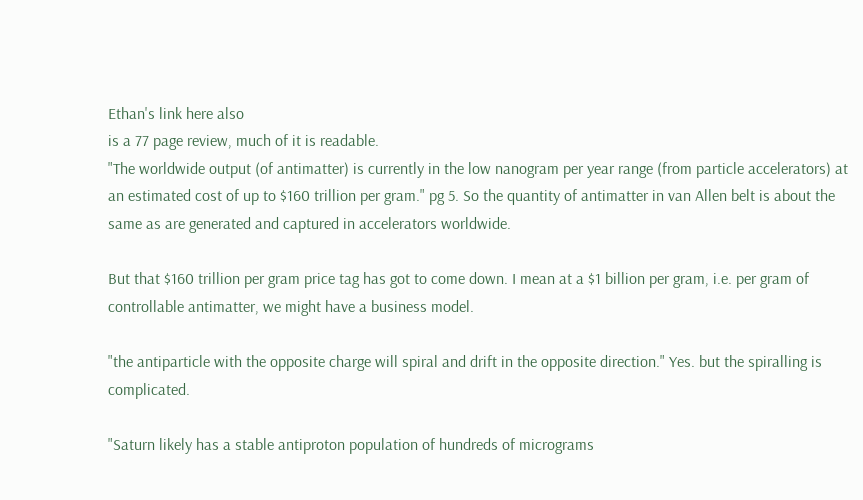Ethan's link here also
is a 77 page review, much of it is readable.
"The worldwide output (of antimatter) is currently in the low nanogram per year range (from particle accelerators) at an estimated cost of up to $160 trillion per gram." pg 5. So the quantity of antimatter in van Allen belt is about the same as are generated and captured in accelerators worldwide.

But that $160 trillion per gram price tag has got to come down. I mean at a $1 billion per gram, i.e. per gram of controllable antimatter, we might have a business model.

"the antiparticle with the opposite charge will spiral and drift in the opposite direction." Yes. but the spiralling is complicated.

"Saturn likely has a stable antiproton population of hundreds of micrograms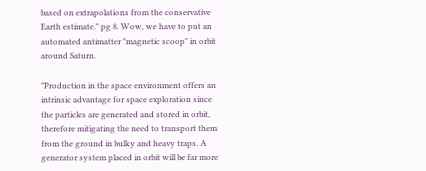based on extrapolations from the conservative Earth estimate." pg 8. Wow, we have to put an automated antimatter "magnetic scoop" in orbit around Saturn.

"Production in the space environment offers an intrinsic advantage for space exploration since the particles are generated and stored in orbit, therefore mitigating the need to transport them from the ground in bulky and heavy traps. A generator system placed in orbit will be far more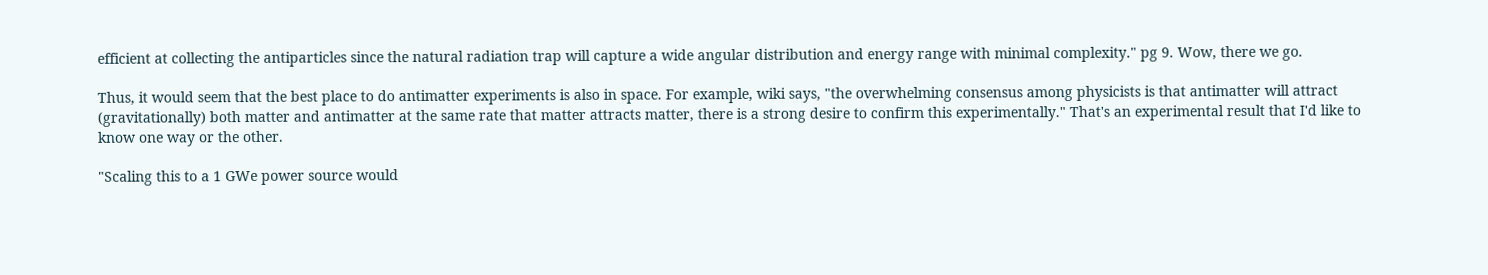efficient at collecting the antiparticles since the natural radiation trap will capture a wide angular distribution and energy range with minimal complexity." pg 9. Wow, there we go.

Thus, it would seem that the best place to do antimatter experiments is also in space. For example, wiki says, "the overwhelming consensus among physicists is that antimatter will attract (gravitationally) both matter and antimatter at the same rate that matter attracts matter, there is a strong desire to confirm this experimentally." That's an experimental result that I'd like to know one way or the other.

"Scaling this to a 1 GWe power source would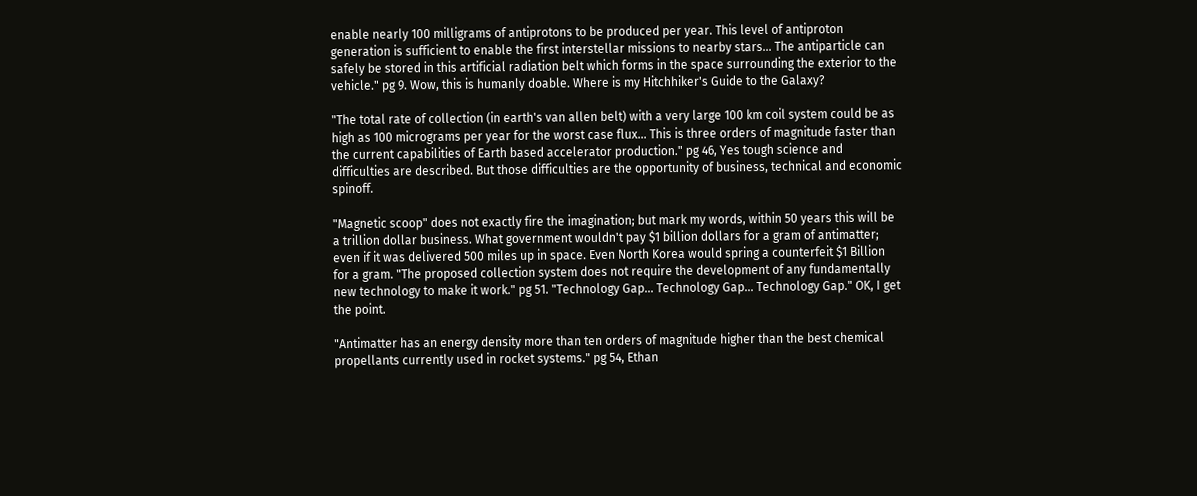enable nearly 100 milligrams of antiprotons to be produced per year. This level of antiproton generation is sufficient to enable the first interstellar missions to nearby stars... The antiparticle can safely be stored in this artificial radiation belt which forms in the space surrounding the exterior to the vehicle." pg 9. Wow, this is humanly doable. Where is my Hitchhiker's Guide to the Galaxy?

"The total rate of collection (in earth's van allen belt) with a very large 100 km coil system could be as high as 100 micrograms per year for the worst case flux... This is three orders of magnitude faster than the current capabilities of Earth based accelerator production." pg 46, Yes tough science and difficulties are described. But those difficulties are the opportunity of business, technical and economic spinoff.

"Magnetic scoop" does not exactly fire the imagination; but mark my words, within 50 years this will be a trillion dollar business. What government wouldn't pay $1 billion dollars for a gram of antimatter; even if it was delivered 500 miles up in space. Even North Korea would spring a counterfeit $1 Billion for a gram. "The proposed collection system does not require the development of any fundamentally new technology to make it work." pg 51. "Technology Gap... Technology Gap... Technology Gap." OK, I get the point.

"Antimatter has an energy density more than ten orders of magnitude higher than the best chemical propellants currently used in rocket systems." pg 54, Ethan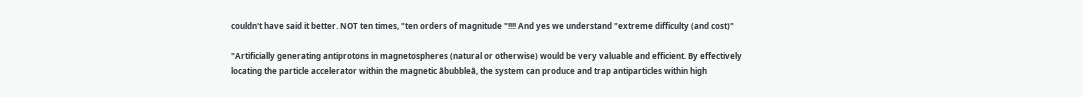couldn't have said it better. NOT ten times, "ten orders of magnitude "!!!! And yes we understand "extreme difficulty (and cost)"

"Artificially generating antiprotons in magnetospheres (natural or otherwise) would be very valuable and efficient. By effectively locating the particle accelerator within the magnetic âbubbleâ, the system can produce and trap antiparticles within high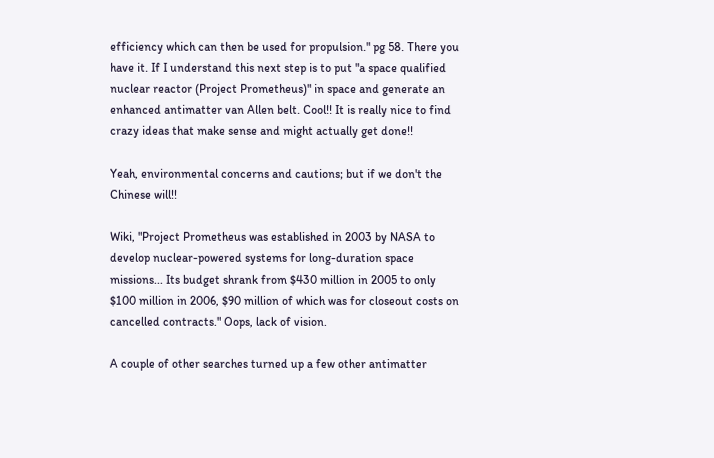efficiency which can then be used for propulsion." pg 58. There you have it. If I understand this next step is to put "a space qualified nuclear reactor (Project Prometheus)" in space and generate an enhanced antimatter van Allen belt. Cool!! It is really nice to find crazy ideas that make sense and might actually get done!!

Yeah, environmental concerns and cautions; but if we don't the Chinese will!!

Wiki, "Project Prometheus was established in 2003 by NASA to develop nuclear-powered systems for long-duration space missions... Its budget shrank from $430 million in 2005 to only $100 million in 2006, $90 million of which was for closeout costs on cancelled contracts." Oops, lack of vision.

A couple of other searches turned up a few other antimatter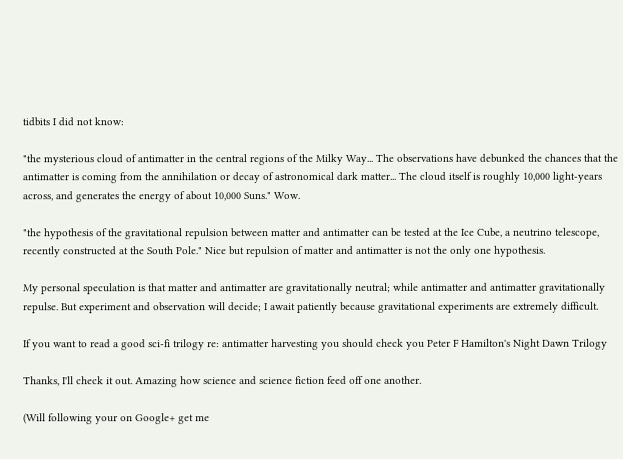tidbits I did not know:

"the mysterious cloud of antimatter in the central regions of the Milky Way... The observations have debunked the chances that the antimatter is coming from the annihilation or decay of astronomical dark matter... The cloud itself is roughly 10,000 light-years across, and generates the energy of about 10,000 Suns." Wow.

"the hypothesis of the gravitational repulsion between matter and antimatter can be tested at the Ice Cube, a neutrino telescope, recently constructed at the South Pole." Nice but repulsion of matter and antimatter is not the only one hypothesis.

My personal speculation is that matter and antimatter are gravitationally neutral; while antimatter and antimatter gravitationally repulse. But experiment and observation will decide; I await patiently because gravitational experiments are extremely difficult.

If you want to read a good sci-fi trilogy re: antimatter harvesting you should check you Peter F Hamilton's Night Dawn Trilogy

Thanks, I'll check it out. Amazing how science and science fiction feed off one another.

(Will following your on Google+ get me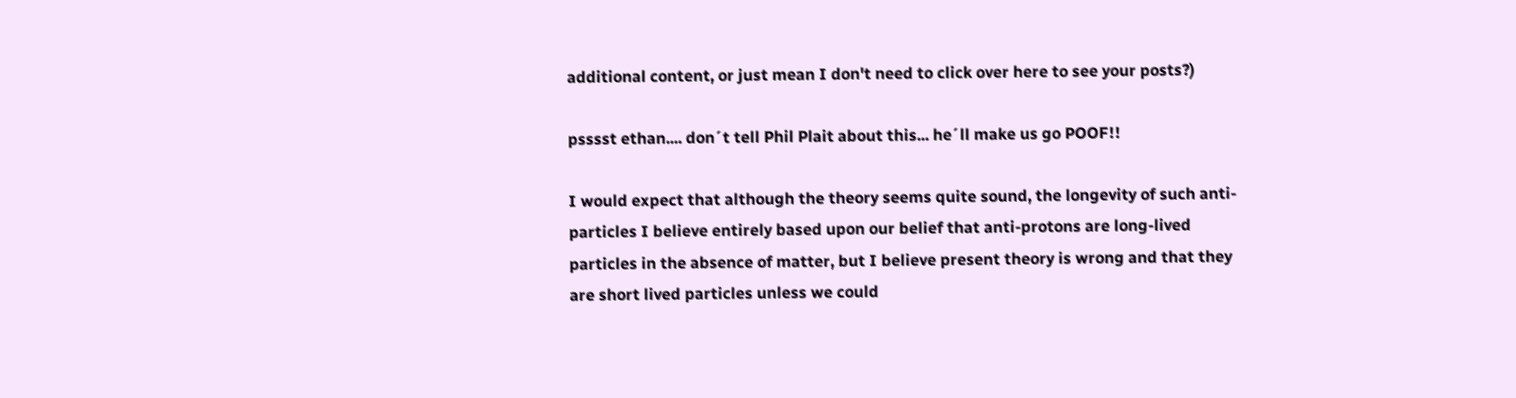additional content, or just mean I don't need to click over here to see your posts?)

psssst ethan.... don´t tell Phil Plait about this... he´ll make us go POOF!!

I would expect that although the theory seems quite sound, the longevity of such anti-particles I believe entirely based upon our belief that anti-protons are long-lived particles in the absence of matter, but I believe present theory is wrong and that they are short lived particles unless we could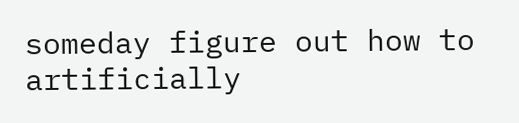someday figure out how to artificially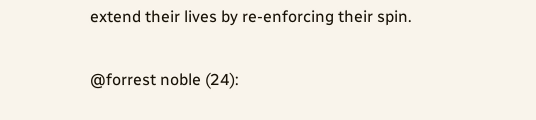extend their lives by re-enforcing their spin.

@forrest noble (24):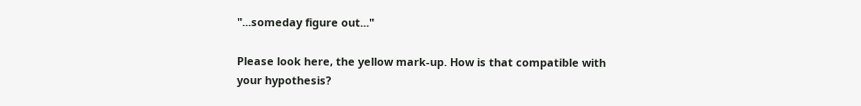"...someday figure out..."

Please look here, the yellow mark-up. How is that compatible with your hypothesis?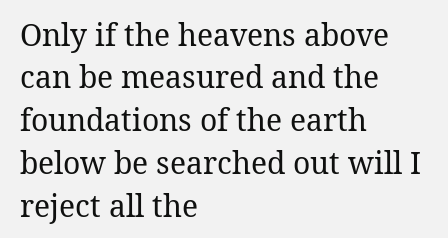Only if the heavens above can be measured and the foundations of the earth below be searched out will I reject all the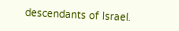descendants of Israel.